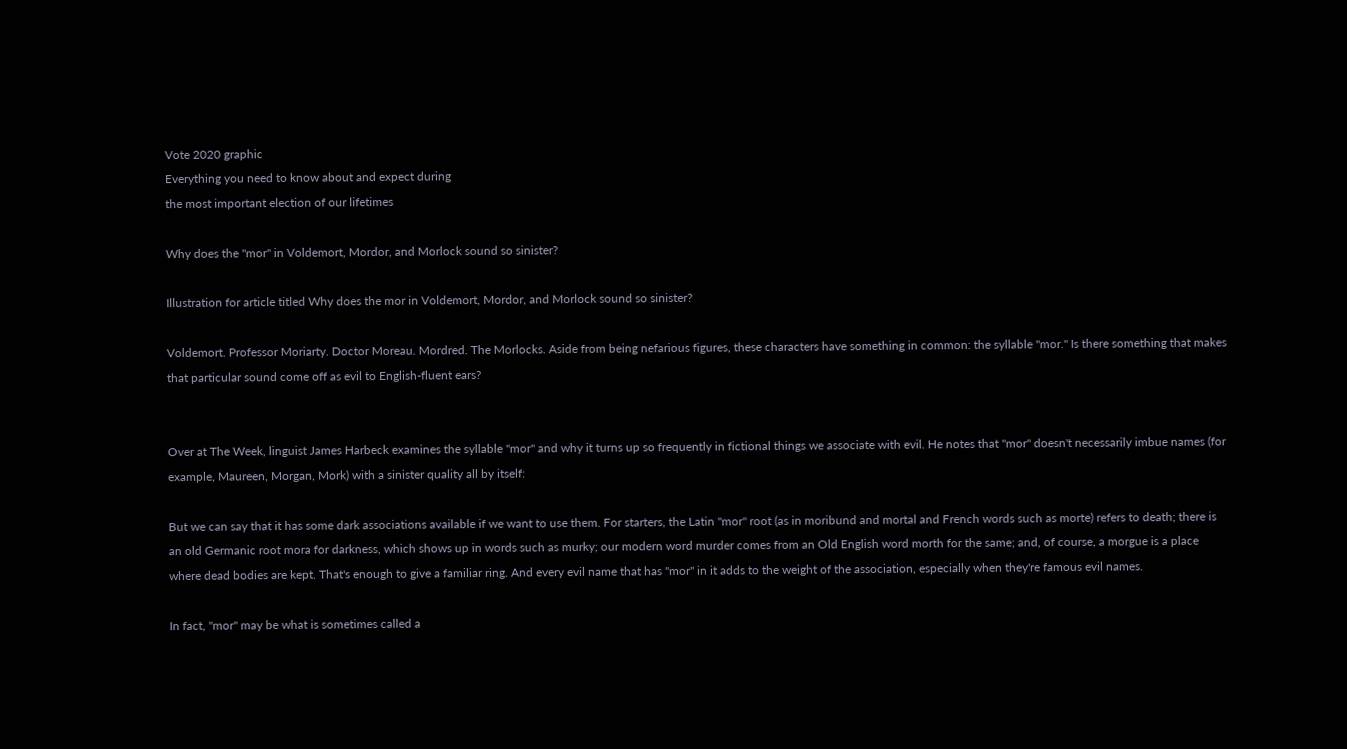Vote 2020 graphic
Everything you need to know about and expect during
the most important election of our lifetimes

Why does the "mor" in Voldemort, Mordor, and Morlock sound so sinister?

Illustration for article titled Why does the mor in Voldemort, Mordor, and Morlock sound so sinister?

Voldemort. Professor Moriarty. Doctor Moreau. Mordred. The Morlocks. Aside from being nefarious figures, these characters have something in common: the syllable "mor." Is there something that makes that particular sound come off as evil to English-fluent ears?


Over at The Week, linguist James Harbeck examines the syllable "mor" and why it turns up so frequently in fictional things we associate with evil. He notes that "mor" doesn't necessarily imbue names (for example, Maureen, Morgan, Mork) with a sinister quality all by itself:

But we can say that it has some dark associations available if we want to use them. For starters, the Latin "mor" root (as in moribund and mortal and French words such as morte) refers to death; there is an old Germanic root mora for darkness, which shows up in words such as murky; our modern word murder comes from an Old English word morth for the same; and, of course, a morgue is a place where dead bodies are kept. That's enough to give a familiar ring. And every evil name that has "mor" in it adds to the weight of the association, especially when they're famous evil names.

In fact, "mor" may be what is sometimes called a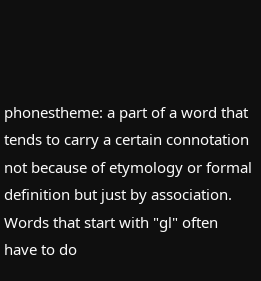phonestheme: a part of a word that tends to carry a certain connotation not because of etymology or formal definition but just by association. Words that start with "gl" often have to do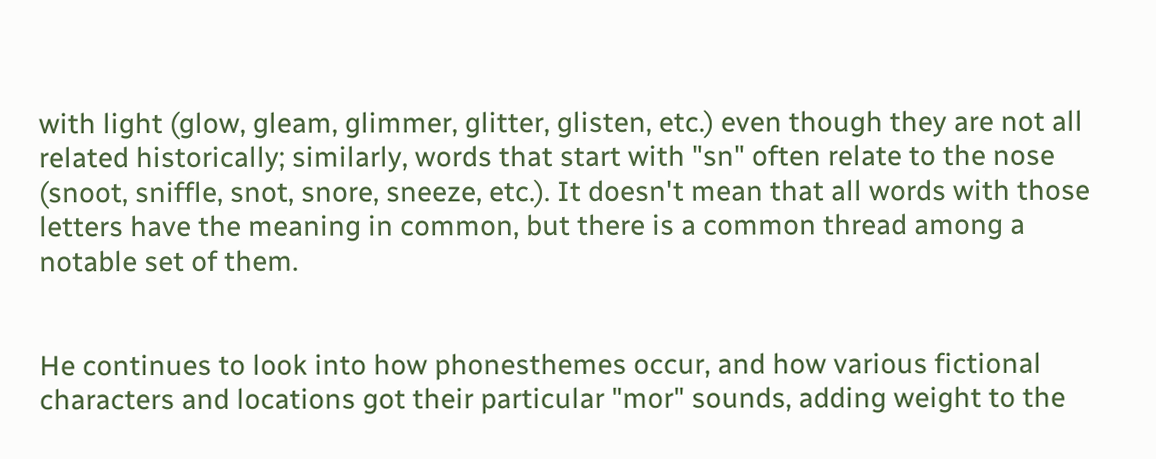with light (glow, gleam, glimmer, glitter, glisten, etc.) even though they are not all related historically; similarly, words that start with "sn" often relate to the nose (snoot, sniffle, snot, snore, sneeze, etc.). It doesn't mean that all words with those letters have the meaning in common, but there is a common thread among a notable set of them.


He continues to look into how phonesthemes occur, and how various fictional characters and locations got their particular "mor" sounds, adding weight to the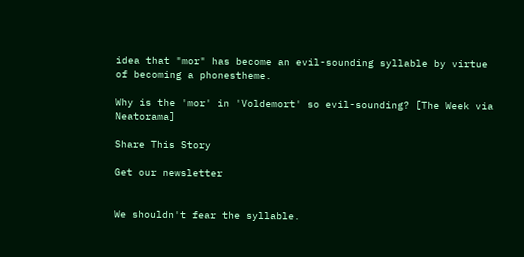idea that "mor" has become an evil-sounding syllable by virtue of becoming a phonestheme.

Why is the 'mor' in 'Voldemort' so evil-sounding? [The Week via Neatorama]

Share This Story

Get our newsletter


We shouldn't fear the syllable.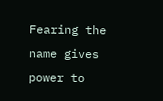Fearing the name gives power to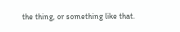the thing, or something like that.